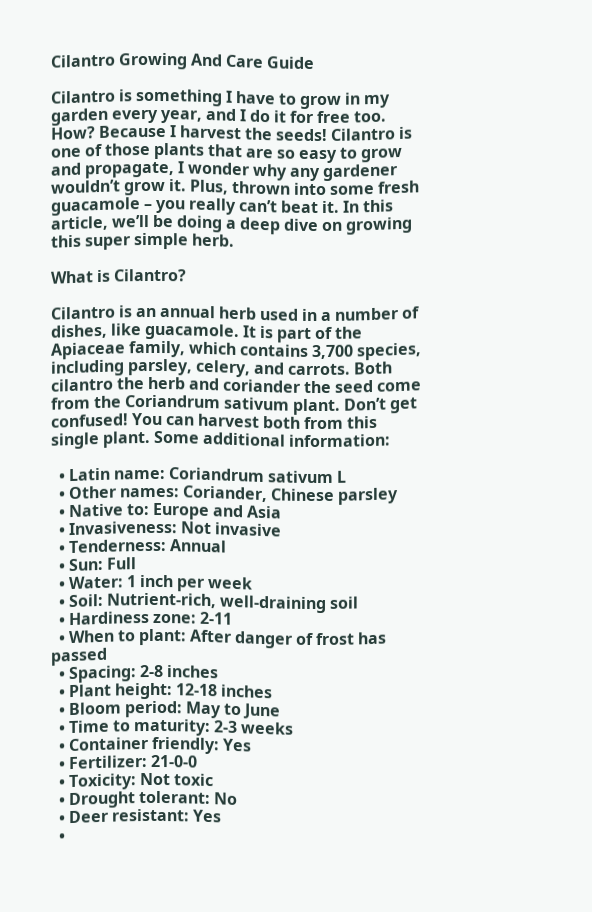Cilantro Growing And Care Guide

Cilantro is something I have to grow in my garden every year, and I do it for free too. How? Because I harvest the seeds! Cilantro is one of those plants that are so easy to grow and propagate, I wonder why any gardener wouldn’t grow it. Plus, thrown into some fresh guacamole – you really can’t beat it. In this article, we’ll be doing a deep dive on growing this super simple herb.

What is Cilantro?

Cilantro is an annual herb used in a number of dishes, like guacamole. It is part of the Apiaceae family, which contains 3,700 species, including parsley, celery, and carrots. Both cilantro the herb and coriander the seed come from the Coriandrum sativum plant. Don’t get confused! You can harvest both from this single plant. Some additional information:

  • Latin name: Coriandrum sativum L
  • Other names: Coriander, Chinese parsley
  • Native to: Europe and Asia
  • Invasiveness: Not invasive
  • Tenderness: Annual
  • Sun: Full
  • Water: 1 inch per week
  • Soil: Nutrient-rich, well-draining soil
  • Hardiness zone: 2-11
  • When to plant: After danger of frost has passed
  • Spacing: 2-8 inches
  • Plant height: 12-18 inches
  • Bloom period: May to June
  • Time to maturity: 2-3 weeks
  • Container friendly: Yes
  • Fertilizer: 21-0-0
  • Toxicity: Not toxic
  • Drought tolerant: No
  • Deer resistant: Yes
  •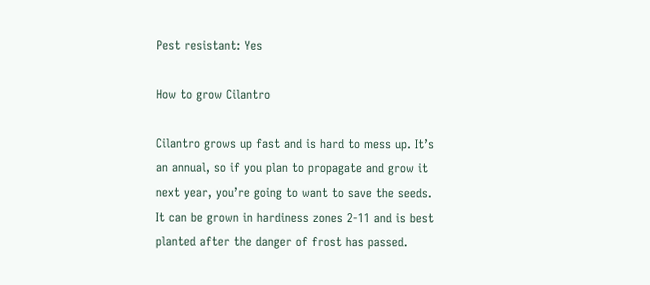Pest resistant: Yes

How to grow Cilantro

Cilantro grows up fast and is hard to mess up. It’s an annual, so if you plan to propagate and grow it next year, you’re going to want to save the seeds. It can be grown in hardiness zones 2-11 and is best planted after the danger of frost has passed.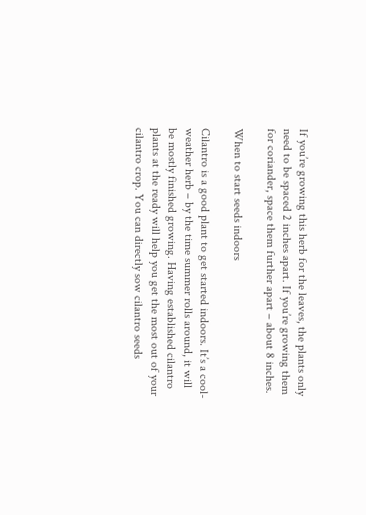If you’re growing this herb for the leaves, the plants only need to be spaced 2 inches apart. If you’re growing them for coriander, space them further apart – about 8 inches.

When to start seeds indoors

Cilantro is a good plant to get started indoors. It’s a cool-weather herb – by the time summer rolls around, it will be mostly finished growing. Having established cilantro plants at the ready will help you get the most out of your cilantro crop. You can directly sow cilantro seeds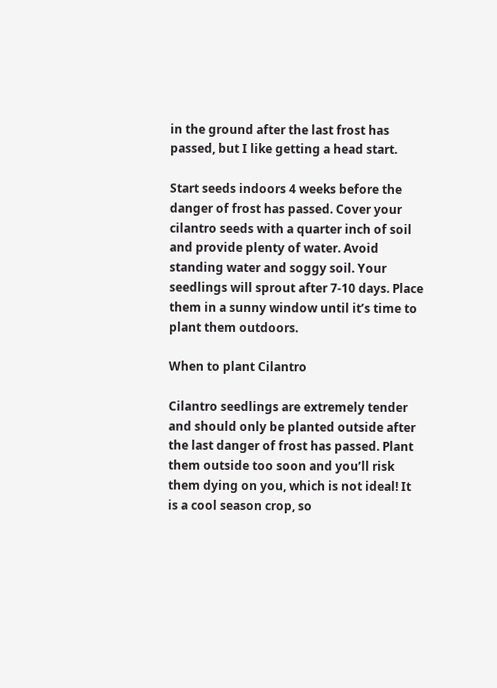in the ground after the last frost has passed, but I like getting a head start.

Start seeds indoors 4 weeks before the danger of frost has passed. Cover your cilantro seeds with a quarter inch of soil and provide plenty of water. Avoid standing water and soggy soil. Your seedlings will sprout after 7-10 days. Place them in a sunny window until it’s time to plant them outdoors.

When to plant Cilantro

Cilantro seedlings are extremely tender and should only be planted outside after the last danger of frost has passed. Plant them outside too soon and you’ll risk them dying on you, which is not ideal! It is a cool season crop, so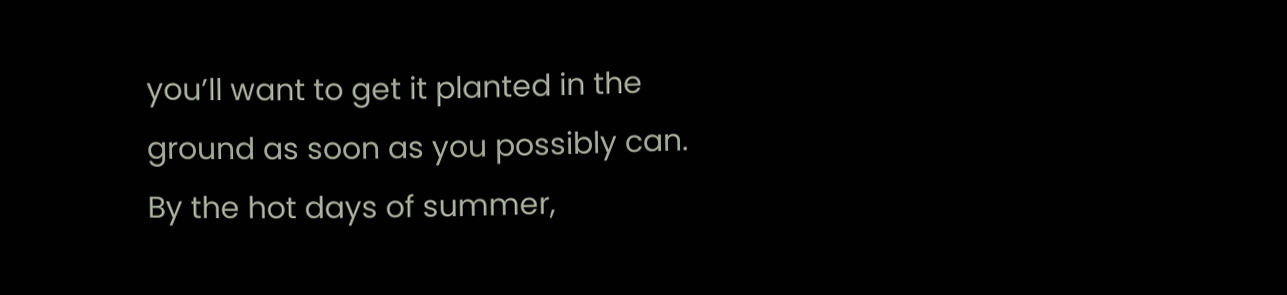you’ll want to get it planted in the ground as soon as you possibly can. By the hot days of summer,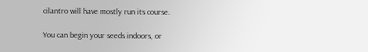cilantro will have mostly run its course.

You can begin your seeds indoors, or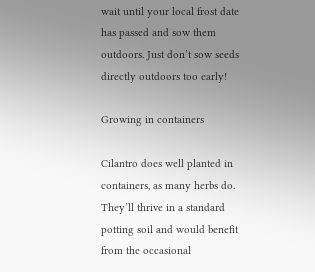wait until your local frost date has passed and sow them outdoors. Just don’t sow seeds directly outdoors too early!

Growing in containers

Cilantro does well planted in containers, as many herbs do. They’ll thrive in a standard potting soil and would benefit from the occasional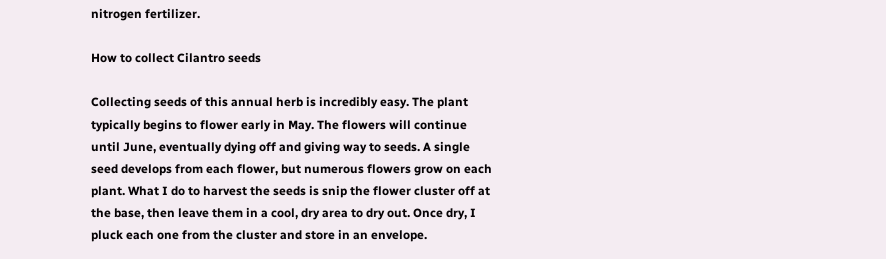nitrogen fertilizer.

How to collect Cilantro seeds

Collecting seeds of this annual herb is incredibly easy. The plant typically begins to flower early in May. The flowers will continue until June, eventually dying off and giving way to seeds. A single seed develops from each flower, but numerous flowers grow on each plant. What I do to harvest the seeds is snip the flower cluster off at the base, then leave them in a cool, dry area to dry out. Once dry, I pluck each one from the cluster and store in an envelope.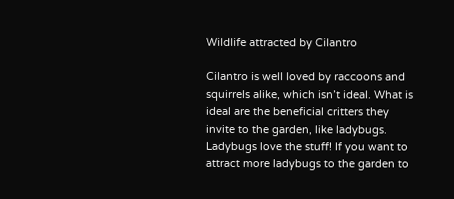Wildlife attracted by Cilantro

Cilantro is well loved by raccoons and squirrels alike, which isn’t ideal. What is ideal are the beneficial critters they invite to the garden, like ladybugs. Ladybugs love the stuff! If you want to attract more ladybugs to the garden to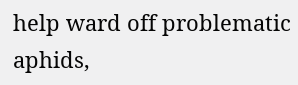help ward off problematic aphids,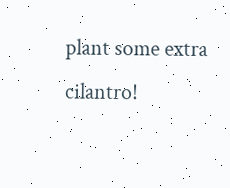plant some extra cilantro!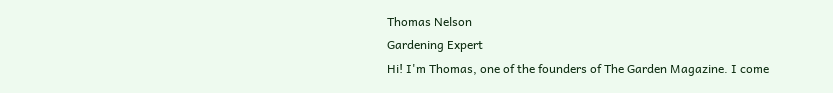Thomas Nelson
Gardening Expert
Hi! I'm Thomas, one of the founders of The Garden Magazine. I come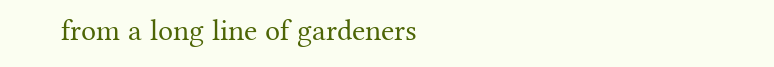from a long line of gardeners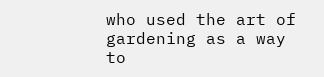who used the art of gardening as a way to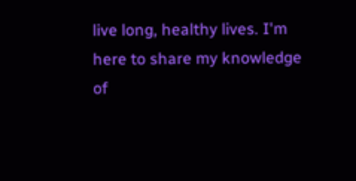live long, healthy lives. I'm here to share my knowledge of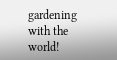gardening with the world!